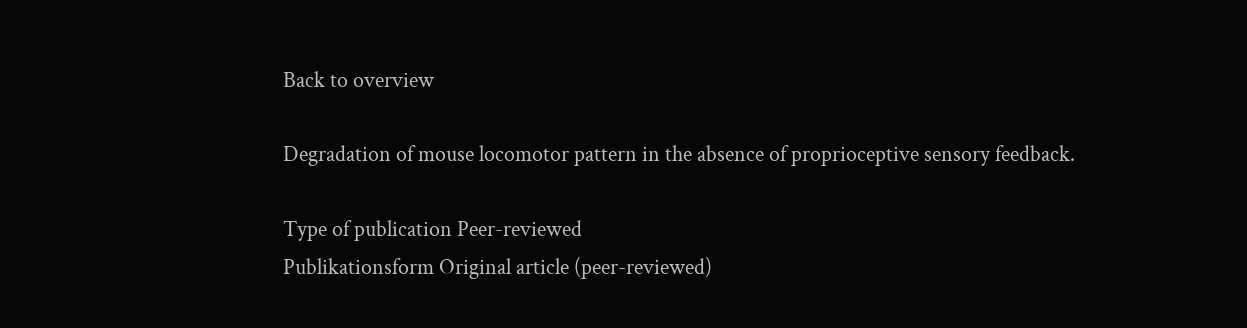Back to overview

Degradation of mouse locomotor pattern in the absence of proprioceptive sensory feedback.

Type of publication Peer-reviewed
Publikationsform Original article (peer-reviewed)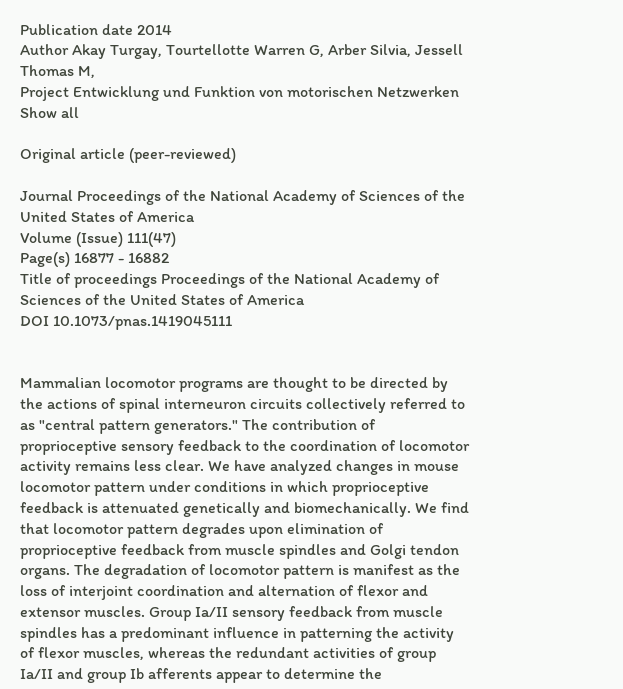Publication date 2014
Author Akay Turgay, Tourtellotte Warren G, Arber Silvia, Jessell Thomas M,
Project Entwicklung und Funktion von motorischen Netzwerken
Show all

Original article (peer-reviewed)

Journal Proceedings of the National Academy of Sciences of the United States of America
Volume (Issue) 111(47)
Page(s) 16877 - 16882
Title of proceedings Proceedings of the National Academy of Sciences of the United States of America
DOI 10.1073/pnas.1419045111


Mammalian locomotor programs are thought to be directed by the actions of spinal interneuron circuits collectively referred to as "central pattern generators." The contribution of proprioceptive sensory feedback to the coordination of locomotor activity remains less clear. We have analyzed changes in mouse locomotor pattern under conditions in which proprioceptive feedback is attenuated genetically and biomechanically. We find that locomotor pattern degrades upon elimination of proprioceptive feedback from muscle spindles and Golgi tendon organs. The degradation of locomotor pattern is manifest as the loss of interjoint coordination and alternation of flexor and extensor muscles. Group Ia/II sensory feedback from muscle spindles has a predominant influence in patterning the activity of flexor muscles, whereas the redundant activities of group Ia/II and group Ib afferents appear to determine the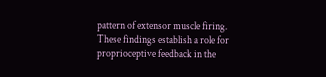pattern of extensor muscle firing. These findings establish a role for proprioceptive feedback in the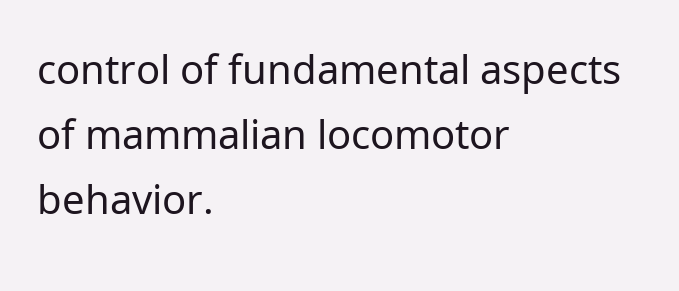control of fundamental aspects of mammalian locomotor behavior.